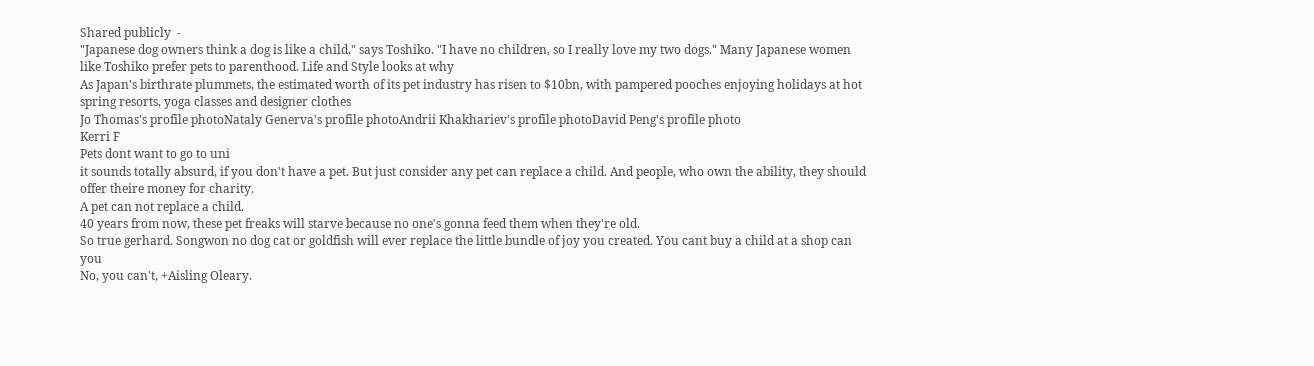Shared publicly  -
"Japanese dog owners think a dog is like a child," says Toshiko. "I have no children, so I really love my two dogs." Many Japanese women like Toshiko prefer pets to parenthood. Life and Style looks at why
As Japan's birthrate plummets, the estimated worth of its pet industry has risen to $10bn, with pampered pooches enjoying holidays at hot spring resorts, yoga classes and designer clothes
Jo Thomas's profile photoNataly Generva's profile photoAndrii Khakhariev's profile photoDavid Peng's profile photo
Kerri F
Pets dont want to go to uni
it sounds totally absurd, if you don't have a pet. But just consider any pet can replace a child. And people, who own the ability, they should offer theire money for charity.
A pet can not replace a child.
40 years from now, these pet freaks will starve because no one's gonna feed them when they're old.
So true gerhard. Songwon no dog cat or goldfish will ever replace the little bundle of joy you created. You cant buy a child at a shop can you
No, you can't, +Aisling Oleary.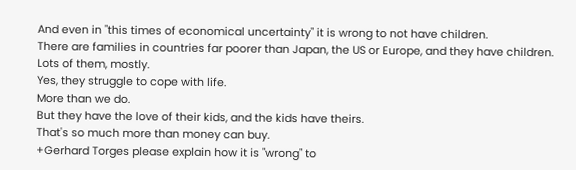And even in "this times of economical uncertainty" it is wrong to not have children.
There are families in countries far poorer than Japan, the US or Europe, and they have children. Lots of them, mostly.
Yes, they struggle to cope with life.
More than we do.
But they have the love of their kids, and the kids have theirs.
That's so much more than money can buy.
+Gerhard Torges please explain how it is "wrong" to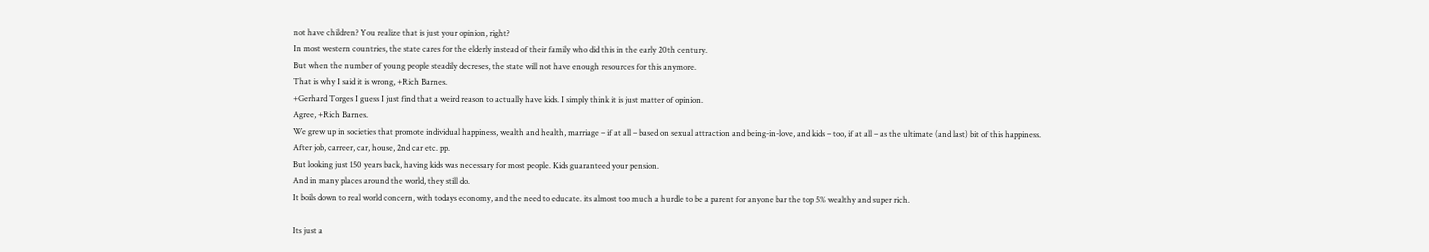not have children? You realize that is just your opinion, right?
In most western countries, the state cares for the elderly instead of their family who did this in the early 20th century.
But when the number of young people steadily decreses, the state will not have enough resources for this anymore.
That is why I said it is wrong, +Rich Barnes.
+Gerhard Torges I guess I just find that a weird reason to actually have kids. I simply think it is just matter of opinion.
Agree, +Rich Barnes.
We grew up in societies that promote individual happiness, wealth and health, marriage – if at all – based on sexual attraction and being-in-love, and kids – too, if at all – as the ultimate (and last) bit of this happiness.
After job, carreer, car, house, 2nd car etc. pp.
But looking just 150 years back, having kids was necessary for most people. Kids guaranteed your pension.
And in many places around the world, they still do.
It boils down to real world concern, with todays economy, and the need to educate. its almost too much a hurdle to be a parent for anyone bar the top 5% wealthy and super rich.

Its just a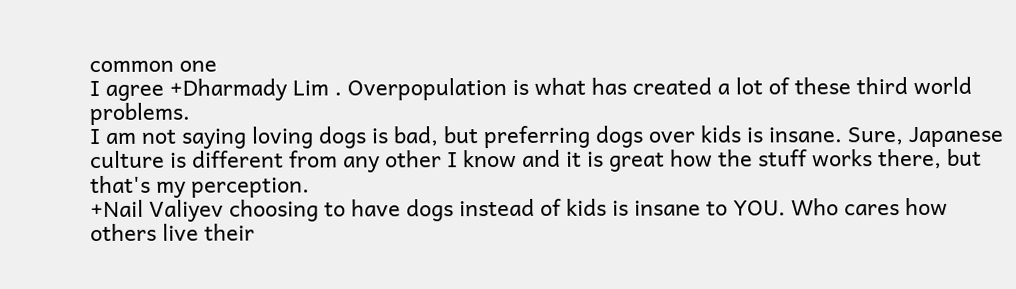common one
I agree +Dharmady Lim . Overpopulation is what has created a lot of these third world problems.
I am not saying loving dogs is bad, but preferring dogs over kids is insane. Sure, Japanese culture is different from any other I know and it is great how the stuff works there, but that's my perception.
+Nail Valiyev choosing to have dogs instead of kids is insane to YOU. Who cares how others live their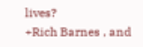lives?
+Rich Barnes , and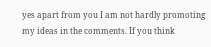yes apart from you I am not hardly promoting my ideas in the comments. If you think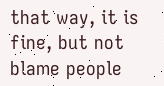that way, it is fine, but not blame people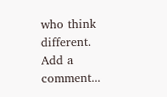who think different.
Add a comment...